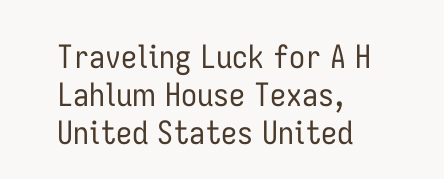Traveling Luck for A H Lahlum House Texas, United States United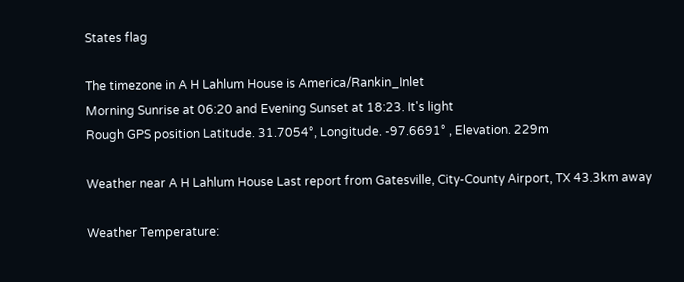States flag

The timezone in A H Lahlum House is America/Rankin_Inlet
Morning Sunrise at 06:20 and Evening Sunset at 18:23. It's light
Rough GPS position Latitude. 31.7054°, Longitude. -97.6691° , Elevation. 229m

Weather near A H Lahlum House Last report from Gatesville, City-County Airport, TX 43.3km away

Weather Temperature: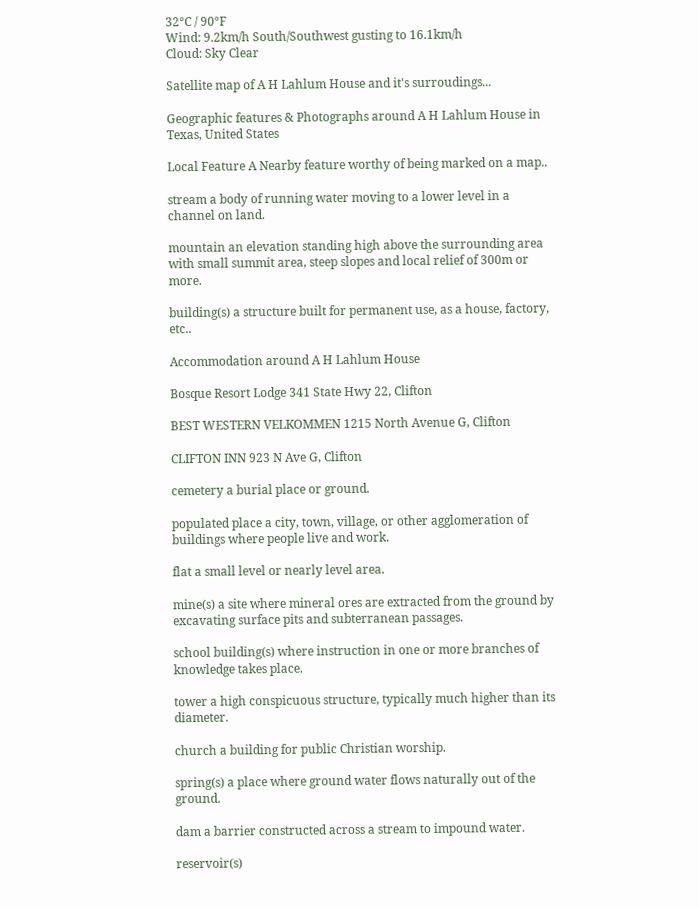32°C / 90°F
Wind: 9.2km/h South/Southwest gusting to 16.1km/h
Cloud: Sky Clear

Satellite map of A H Lahlum House and it's surroudings...

Geographic features & Photographs around A H Lahlum House in Texas, United States

Local Feature A Nearby feature worthy of being marked on a map..

stream a body of running water moving to a lower level in a channel on land.

mountain an elevation standing high above the surrounding area with small summit area, steep slopes and local relief of 300m or more.

building(s) a structure built for permanent use, as a house, factory, etc..

Accommodation around A H Lahlum House

Bosque Resort Lodge 341 State Hwy 22, Clifton

BEST WESTERN VELKOMMEN 1215 North Avenue G, Clifton

CLIFTON INN 923 N Ave G, Clifton

cemetery a burial place or ground.

populated place a city, town, village, or other agglomeration of buildings where people live and work.

flat a small level or nearly level area.

mine(s) a site where mineral ores are extracted from the ground by excavating surface pits and subterranean passages.

school building(s) where instruction in one or more branches of knowledge takes place.

tower a high conspicuous structure, typically much higher than its diameter.

church a building for public Christian worship.

spring(s) a place where ground water flows naturally out of the ground.

dam a barrier constructed across a stream to impound water.

reservoir(s)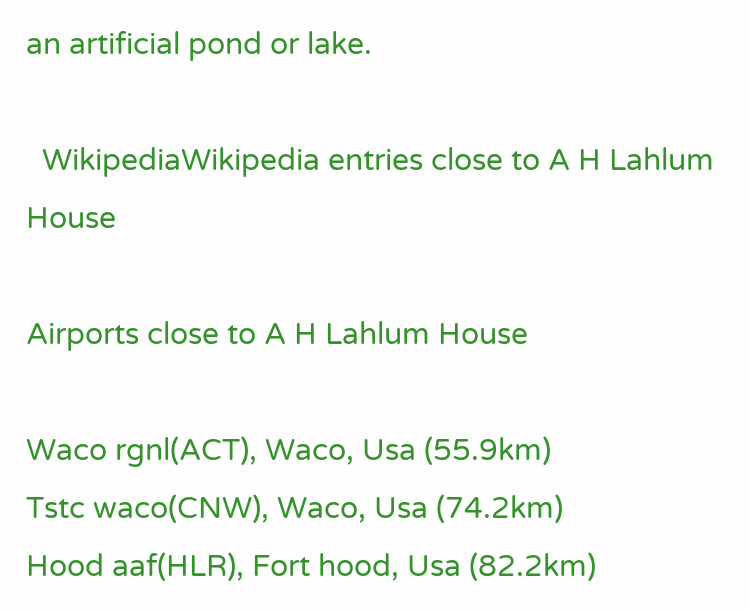an artificial pond or lake.

  WikipediaWikipedia entries close to A H Lahlum House

Airports close to A H Lahlum House

Waco rgnl(ACT), Waco, Usa (55.9km)
Tstc waco(CNW), Waco, Usa (74.2km)
Hood aaf(HLR), Fort hood, Usa (82.2km)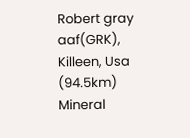Robert gray aaf(GRK), Killeen, Usa (94.5km)
Mineral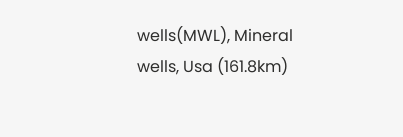wells(MWL), Mineral wells, Usa (161.8km)